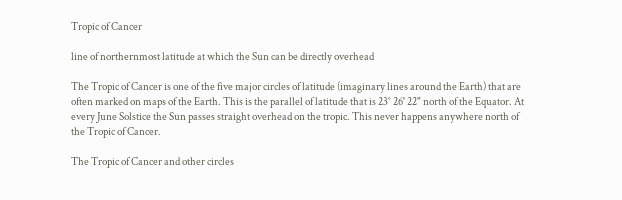Tropic of Cancer

line of northernmost latitude at which the Sun can be directly overhead

The Tropic of Cancer is one of the five major circles of latitude (imaginary lines around the Earth) that are often marked on maps of the Earth. This is the parallel of latitude that is 23° 26' 22" north of the Equator. At every June Solstice the Sun passes straight overhead on the tropic. This never happens anywhere north of the Tropic of Cancer.

The Tropic of Cancer and other circles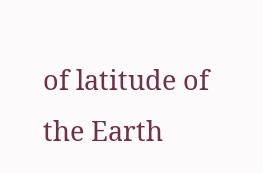of latitude of the Earth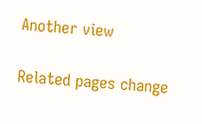Another view

Related pages change